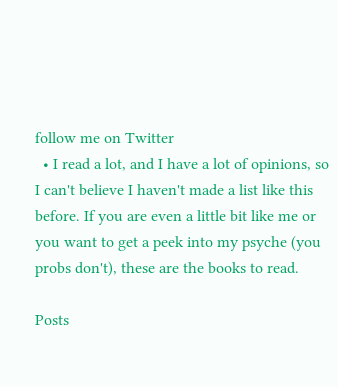follow me on Twitter
  • I read a lot, and I have a lot of opinions, so I can't believe I haven't made a list like this before. If you are even a little bit like me or you want to get a peek into my psyche (you probs don't), these are the books to read.

Posts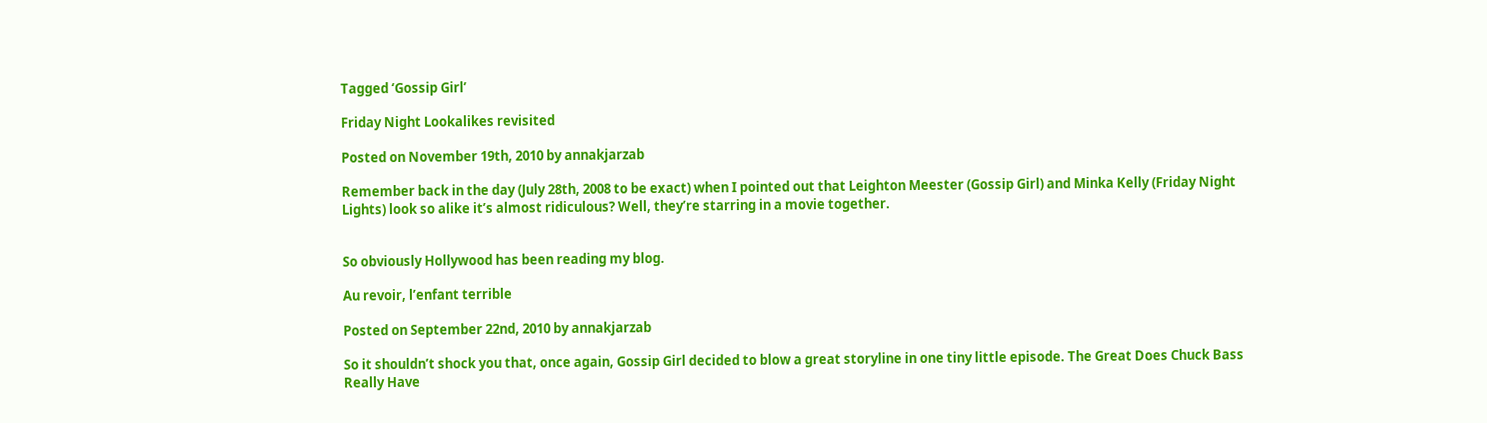Tagged ‘Gossip Girl’

Friday Night Lookalikes revisited

Posted on November 19th, 2010 by annakjarzab

Remember back in the day (July 28th, 2008 to be exact) when I pointed out that Leighton Meester (Gossip Girl) and Minka Kelly (Friday Night Lights) look so alike it’s almost ridiculous? Well, they’re starring in a movie together.


So obviously Hollywood has been reading my blog.

Au revoir, l’enfant terrible

Posted on September 22nd, 2010 by annakjarzab

So it shouldn’t shock you that, once again, Gossip Girl decided to blow a great storyline in one tiny little episode. The Great Does Chuck Bass Really Have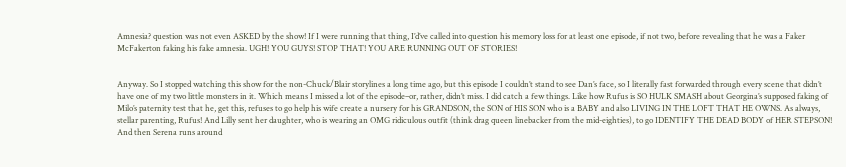Amnesia? question was not even ASKED by the show! If I were running that thing, I’d’ve called into question his memory loss for at least one episode, if not two, before revealing that he was a Faker McFakerton faking his fake amnesia. UGH! YOU GUYS! STOP THAT! YOU ARE RUNNING OUT OF STORIES!


Anyway. So I stopped watching this show for the non-Chuck/Blair storylines a long time ago, but this episode I couldn’t stand to see Dan’s face, so I literally fast forwarded through every scene that didn’t have one of my two little monsters in it. Which means I missed a lot of the episode–or, rather, didn’t miss. I did catch a few things. Like how Rufus is SO HULK SMASH about Georgina’s supposed faking of Milo’s paternity test that he, get this, refuses to go help his wife create a nursery for his GRANDSON, the SON of HIS SON who is a BABY and also LIVING IN THE LOFT THAT HE OWNS. As always, stellar parenting, Rufus! And Lilly sent her daughter, who is wearing an OMG ridiculous outfit (think drag queen linebacker from the mid-eighties), to go IDENTIFY THE DEAD BODY of HER STEPSON! And then Serena runs around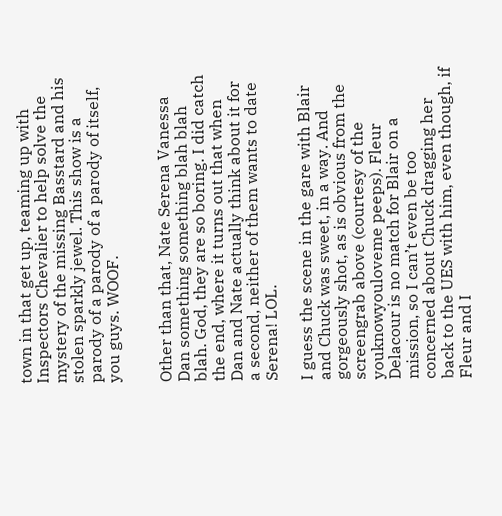town in that get up, teaming up with Inspectors Chevalier to help solve the mystery of the missing Basstard and his stolen sparkly jewel. This show is a parody of a parody of a parody of itself, you guys. WOOF.


Other than that, Nate Serena Vanessa Dan something something blah blah blah. God, they are so boring. I did catch the end, where it turns out that when Dan and Nate actually think about it for a second, neither of them wants to date Serena! LOL.

I guess the scene in the gare with Blair and Chuck was sweet, in a way. And gorgeously shot, as is obvious from the screengrab above (courtesy of the youknowyouloveme peeps). Fleur Delacour is no match for Blair on a mission, so I can’t even be too concerned about Chuck dragging her back to the UES with him, even though, if Fleur and I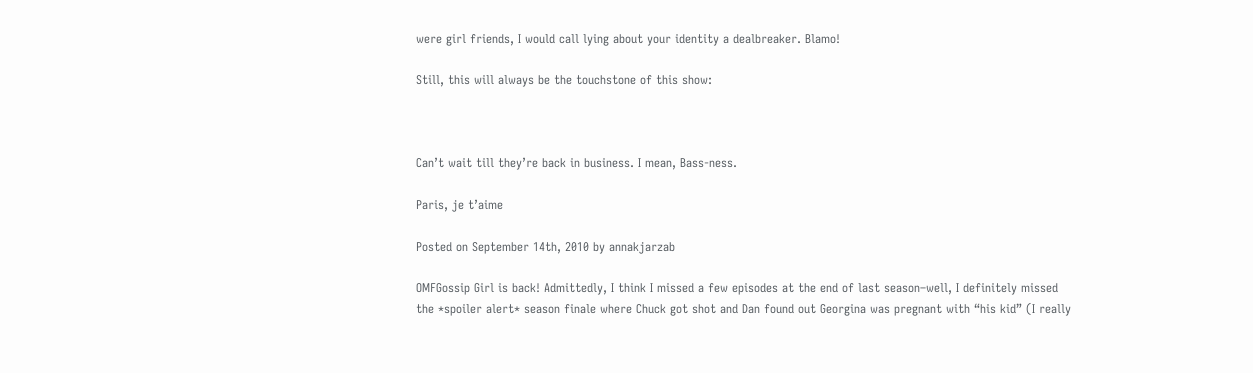were girl friends, I would call lying about your identity a dealbreaker. Blamo!

Still, this will always be the touchstone of this show:



Can’t wait till they’re back in business. I mean, Bass-ness.

Paris, je t’aime

Posted on September 14th, 2010 by annakjarzab

OMFGossip Girl is back! Admittedly, I think I missed a few episodes at the end of last season–well, I definitely missed the *spoiler alert* season finale where Chuck got shot and Dan found out Georgina was pregnant with “his kid” (I really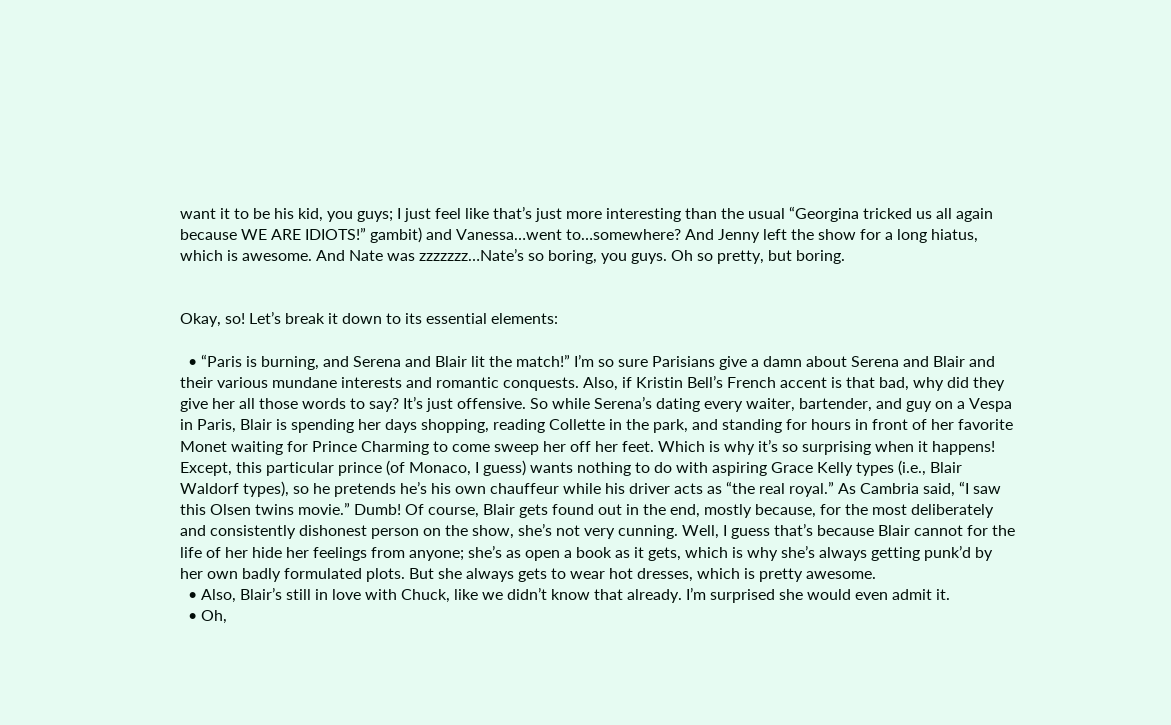want it to be his kid, you guys; I just feel like that’s just more interesting than the usual “Georgina tricked us all again because WE ARE IDIOTS!” gambit) and Vanessa…went to…somewhere? And Jenny left the show for a long hiatus, which is awesome. And Nate was zzzzzzz…Nate’s so boring, you guys. Oh so pretty, but boring.


Okay, so! Let’s break it down to its essential elements:

  • “Paris is burning, and Serena and Blair lit the match!” I’m so sure Parisians give a damn about Serena and Blair and their various mundane interests and romantic conquests. Also, if Kristin Bell’s French accent is that bad, why did they give her all those words to say? It’s just offensive. So while Serena’s dating every waiter, bartender, and guy on a Vespa in Paris, Blair is spending her days shopping, reading Collette in the park, and standing for hours in front of her favorite Monet waiting for Prince Charming to come sweep her off her feet. Which is why it’s so surprising when it happens! Except, this particular prince (of Monaco, I guess) wants nothing to do with aspiring Grace Kelly types (i.e., Blair Waldorf types), so he pretends he’s his own chauffeur while his driver acts as “the real royal.” As Cambria said, “I saw this Olsen twins movie.” Dumb! Of course, Blair gets found out in the end, mostly because, for the most deliberately and consistently dishonest person on the show, she’s not very cunning. Well, I guess that’s because Blair cannot for the life of her hide her feelings from anyone; she’s as open a book as it gets, which is why she’s always getting punk’d by her own badly formulated plots. But she always gets to wear hot dresses, which is pretty awesome.
  • Also, Blair’s still in love with Chuck, like we didn’t know that already. I’m surprised she would even admit it.
  • Oh,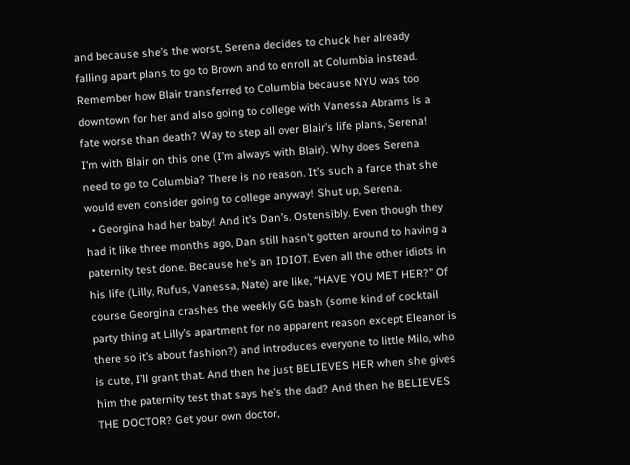and because she’s the worst, Serena decides to chuck her already falling apart plans to go to Brown and to enroll at Columbia instead. Remember how Blair transferred to Columbia because NYU was too downtown for her and also going to college with Vanessa Abrams is a fate worse than death? Way to step all over Blair’s life plans, Serena! I’m with Blair on this one (I’m always with Blair). Why does Serena need to go to Columbia? There is no reason. It’s such a farce that she would even consider going to college anyway! Shut up, Serena.
  • Georgina had her baby! And it’s Dan’s. Ostensibly. Even though they had it like three months ago, Dan still hasn’t gotten around to having a paternity test done. Because he’s an IDIOT. Even all the other idiots in his life (Lilly, Rufus, Vanessa, Nate) are like, “HAVE YOU MET HER?” Of course Georgina crashes the weekly GG bash (some kind of cocktail party thing at Lilly’s apartment for no apparent reason except Eleanor is there so it’s about fashion?) and introduces everyone to little Milo, who is cute, I’ll grant that. And then he just BELIEVES HER when she gives him the paternity test that says he’s the dad? And then he BELIEVES THE DOCTOR? Get your own doctor,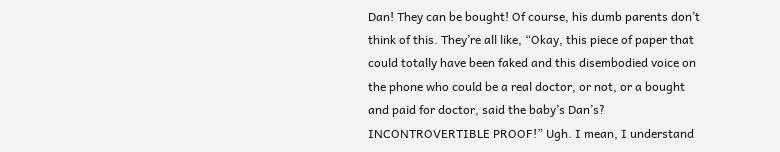Dan! They can be bought! Of course, his dumb parents don’t think of this. They’re all like, “Okay, this piece of paper that could totally have been faked and this disembodied voice on the phone who could be a real doctor, or not, or a bought and paid for doctor, said the baby’s Dan’s? INCONTROVERTIBLE PROOF!” Ugh. I mean, I understand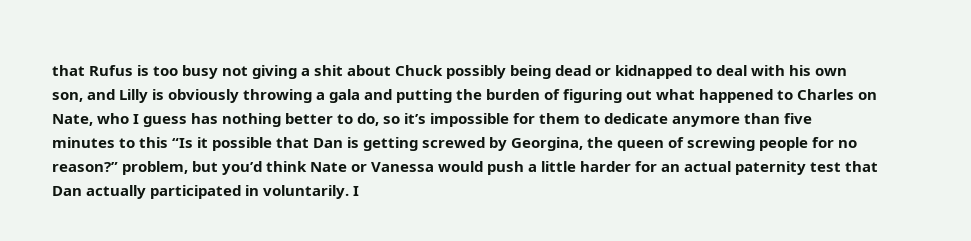that Rufus is too busy not giving a shit about Chuck possibly being dead or kidnapped to deal with his own son, and Lilly is obviously throwing a gala and putting the burden of figuring out what happened to Charles on Nate, who I guess has nothing better to do, so it’s impossible for them to dedicate anymore than five minutes to this “Is it possible that Dan is getting screwed by Georgina, the queen of screwing people for no reason?” problem, but you’d think Nate or Vanessa would push a little harder for an actual paternity test that Dan actually participated in voluntarily. I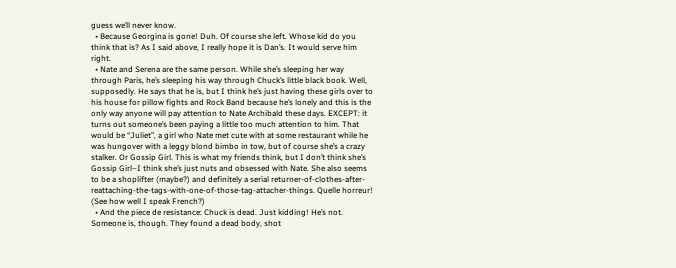guess we’ll never know.
  • Because Georgina is gone! Duh. Of course she left. Whose kid do you think that is? As I said above, I really hope it is Dan’s. It would serve him right.
  • Nate and Serena are the same person. While she’s sleeping her way through Paris, he’s sleeping his way through Chuck’s little black book. Well, supposedly. He says that he is, but I think he’s just having these girls over to his house for pillow fights and Rock Band because he’s lonely and this is the only way anyone will pay attention to Nate Archibald these days. EXCEPT: it turns out someone’s been paying a little too much attention to him. That would be “Juliet”, a girl who Nate met cute with at some restaurant while he was hungover with a leggy blond bimbo in tow, but of course she’s a crazy stalker. Or Gossip Girl. This is what my friends think, but I don’t think she’s Gossip Girl–I think she’s just nuts and obsessed with Nate. She also seems to be a shoplifter (maybe?) and definitely a serial returner-of-clothes-after-reattaching-the-tags-with-one-of-those-tag-attacher-things. Quelle horreur! (See how well I speak French?)
  • And the piece de resistance: Chuck is dead. Just kidding! He’s not. Someone is, though. They found a dead body, shot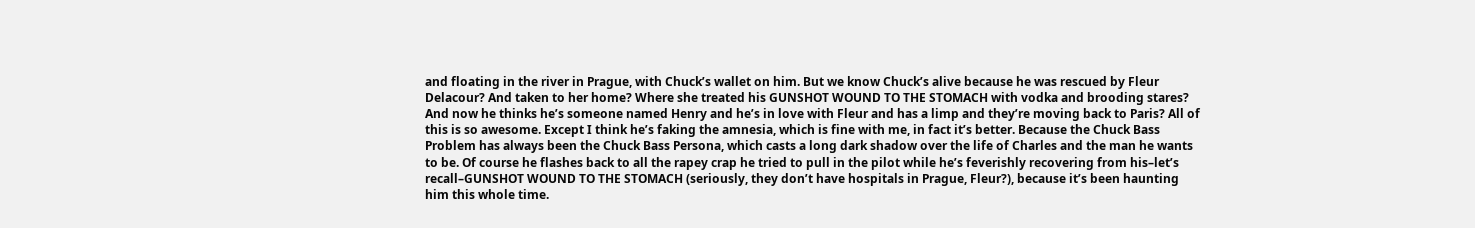and floating in the river in Prague, with Chuck’s wallet on him. But we know Chuck’s alive because he was rescued by Fleur Delacour? And taken to her home? Where she treated his GUNSHOT WOUND TO THE STOMACH with vodka and brooding stares? And now he thinks he’s someone named Henry and he’s in love with Fleur and has a limp and they’re moving back to Paris? All of this is so awesome. Except I think he’s faking the amnesia, which is fine with me, in fact it’s better. Because the Chuck Bass Problem has always been the Chuck Bass Persona, which casts a long dark shadow over the life of Charles and the man he wants to be. Of course he flashes back to all the rapey crap he tried to pull in the pilot while he’s feverishly recovering from his–let’s recall–GUNSHOT WOUND TO THE STOMACH (seriously, they don’t have hospitals in Prague, Fleur?), because it’s been haunting him this whole time.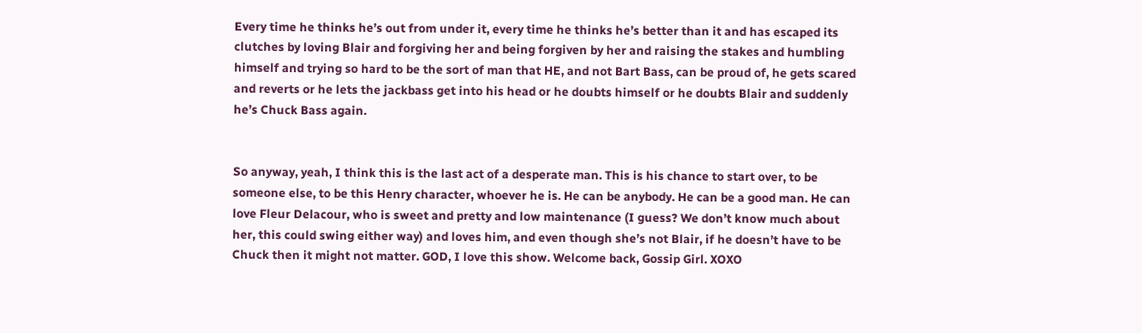Every time he thinks he’s out from under it, every time he thinks he’s better than it and has escaped its clutches by loving Blair and forgiving her and being forgiven by her and raising the stakes and humbling himself and trying so hard to be the sort of man that HE, and not Bart Bass, can be proud of, he gets scared and reverts or he lets the jackbass get into his head or he doubts himself or he doubts Blair and suddenly he’s Chuck Bass again.


So anyway, yeah, I think this is the last act of a desperate man. This is his chance to start over, to be someone else, to be this Henry character, whoever he is. He can be anybody. He can be a good man. He can love Fleur Delacour, who is sweet and pretty and low maintenance (I guess? We don’t know much about her, this could swing either way) and loves him, and even though she’s not Blair, if he doesn’t have to be Chuck then it might not matter. GOD, I love this show. Welcome back, Gossip Girl. XOXO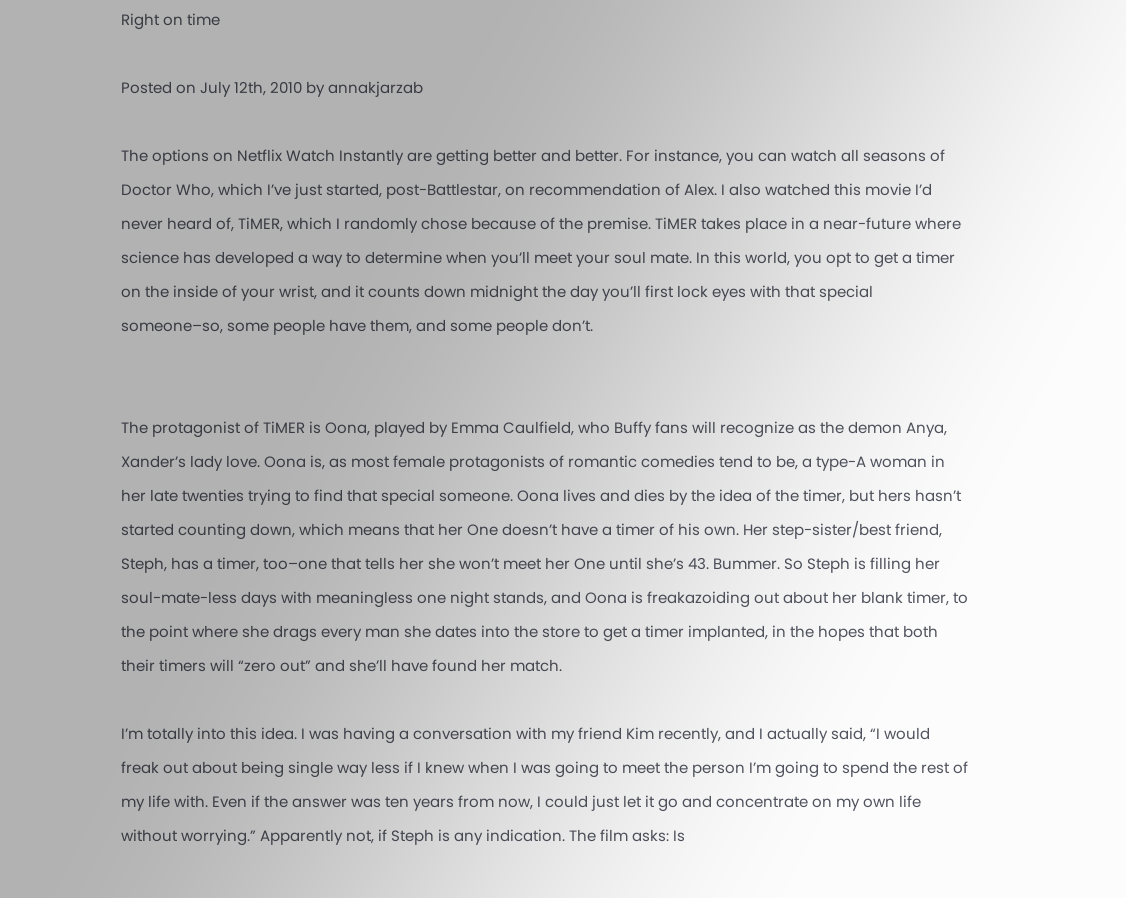Right on time

Posted on July 12th, 2010 by annakjarzab

The options on Netflix Watch Instantly are getting better and better. For instance, you can watch all seasons of Doctor Who, which I’ve just started, post-Battlestar, on recommendation of Alex. I also watched this movie I’d never heard of, TiMER, which I randomly chose because of the premise. TiMER takes place in a near-future where science has developed a way to determine when you’ll meet your soul mate. In this world, you opt to get a timer on the inside of your wrist, and it counts down midnight the day you’ll first lock eyes with that special someone–so, some people have them, and some people don’t.


The protagonist of TiMER is Oona, played by Emma Caulfield, who Buffy fans will recognize as the demon Anya, Xander’s lady love. Oona is, as most female protagonists of romantic comedies tend to be, a type-A woman in her late twenties trying to find that special someone. Oona lives and dies by the idea of the timer, but hers hasn’t started counting down, which means that her One doesn’t have a timer of his own. Her step-sister/best friend, Steph, has a timer, too–one that tells her she won’t meet her One until she’s 43. Bummer. So Steph is filling her soul-mate-less days with meaningless one night stands, and Oona is freakazoiding out about her blank timer, to the point where she drags every man she dates into the store to get a timer implanted, in the hopes that both their timers will “zero out” and she’ll have found her match.

I’m totally into this idea. I was having a conversation with my friend Kim recently, and I actually said, “I would freak out about being single way less if I knew when I was going to meet the person I’m going to spend the rest of my life with. Even if the answer was ten years from now, I could just let it go and concentrate on my own life without worrying.” Apparently not, if Steph is any indication. The film asks: Is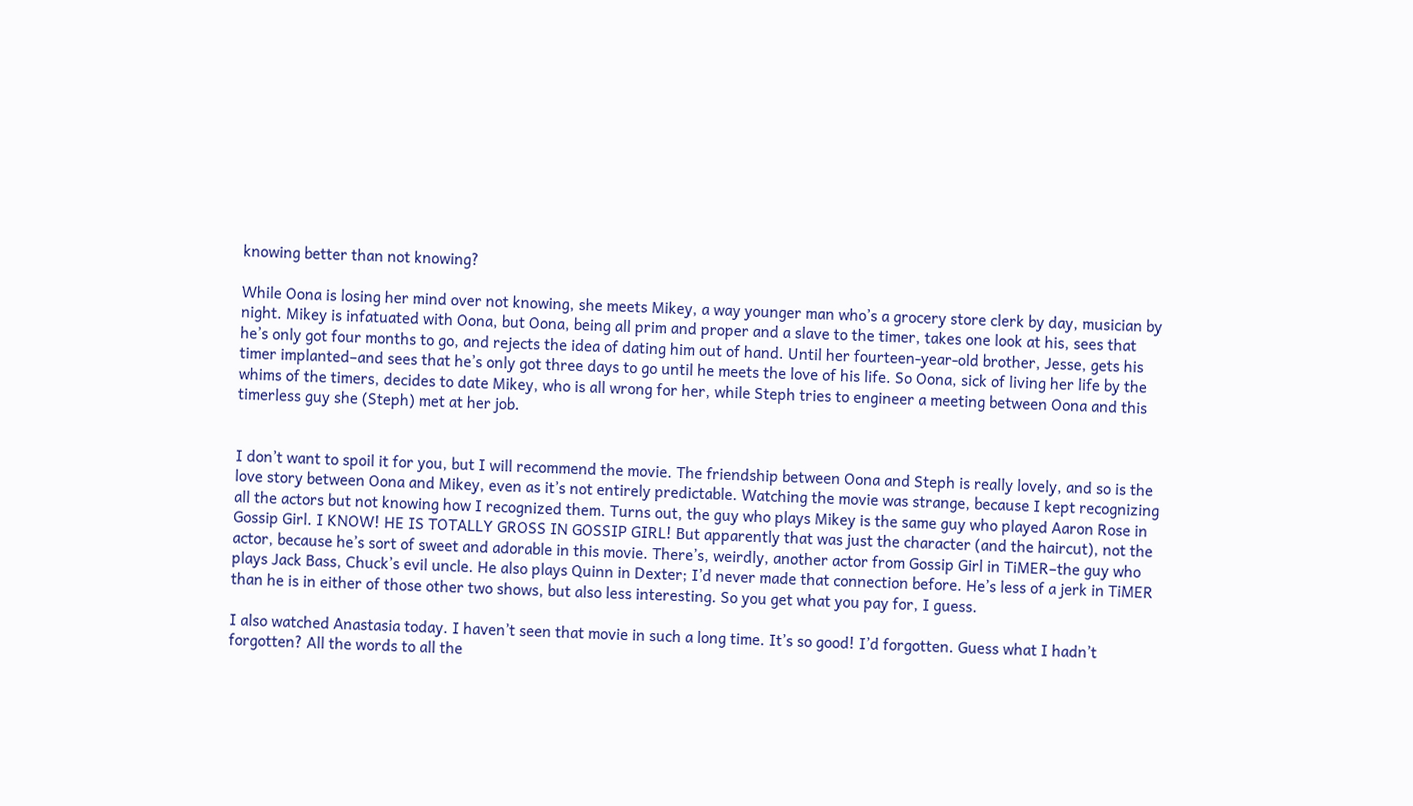knowing better than not knowing?

While Oona is losing her mind over not knowing, she meets Mikey, a way younger man who’s a grocery store clerk by day, musician by night. Mikey is infatuated with Oona, but Oona, being all prim and proper and a slave to the timer, takes one look at his, sees that he’s only got four months to go, and rejects the idea of dating him out of hand. Until her fourteen-year-old brother, Jesse, gets his timer implanted–and sees that he’s only got three days to go until he meets the love of his life. So Oona, sick of living her life by the whims of the timers, decides to date Mikey, who is all wrong for her, while Steph tries to engineer a meeting between Oona and this timerless guy she (Steph) met at her job.


I don’t want to spoil it for you, but I will recommend the movie. The friendship between Oona and Steph is really lovely, and so is the love story between Oona and Mikey, even as it’s not entirely predictable. Watching the movie was strange, because I kept recognizing all the actors but not knowing how I recognized them. Turns out, the guy who plays Mikey is the same guy who played Aaron Rose in Gossip Girl. I KNOW! HE IS TOTALLY GROSS IN GOSSIP GIRL! But apparently that was just the character (and the haircut), not the actor, because he’s sort of sweet and adorable in this movie. There’s, weirdly, another actor from Gossip Girl in TiMER–the guy who plays Jack Bass, Chuck’s evil uncle. He also plays Quinn in Dexter; I’d never made that connection before. He’s less of a jerk in TiMER than he is in either of those other two shows, but also less interesting. So you get what you pay for, I guess.

I also watched Anastasia today. I haven’t seen that movie in such a long time. It’s so good! I’d forgotten. Guess what I hadn’t forgotten? All the words to all the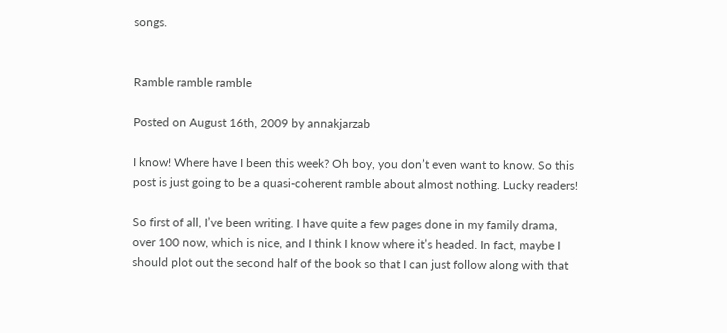songs.


Ramble ramble ramble

Posted on August 16th, 2009 by annakjarzab

I know! Where have I been this week? Oh boy, you don’t even want to know. So this post is just going to be a quasi-coherent ramble about almost nothing. Lucky readers!

So first of all, I’ve been writing. I have quite a few pages done in my family drama, over 100 now, which is nice, and I think I know where it’s headed. In fact, maybe I should plot out the second half of the book so that I can just follow along with that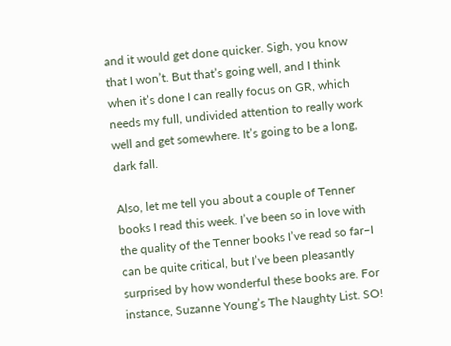and it would get done quicker. Sigh, you know that I won’t. But that’s going well, and I think when it’s done I can really focus on GR, which needs my full, undivided attention to really work well and get somewhere. It’s going to be a long, dark fall.

Also, let me tell you about a couple of Tenner books I read this week. I’ve been so in love with the quality of the Tenner books I’ve read so far–I can be quite critical, but I’ve been pleasantly surprised by how wonderful these books are. For instance, Suzanne Young’s The Naughty List. SO!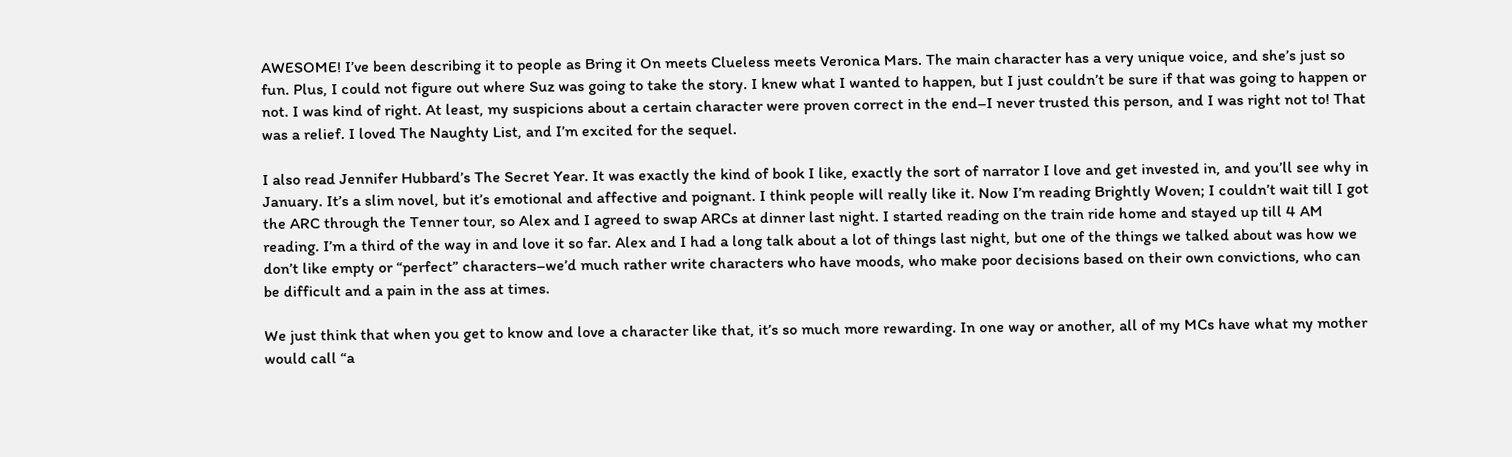AWESOME! I’ve been describing it to people as Bring it On meets Clueless meets Veronica Mars. The main character has a very unique voice, and she’s just so fun. Plus, I could not figure out where Suz was going to take the story. I knew what I wanted to happen, but I just couldn’t be sure if that was going to happen or not. I was kind of right. At least, my suspicions about a certain character were proven correct in the end–I never trusted this person, and I was right not to! That was a relief. I loved The Naughty List, and I’m excited for the sequel.

I also read Jennifer Hubbard’s The Secret Year. It was exactly the kind of book I like, exactly the sort of narrator I love and get invested in, and you’ll see why in January. It’s a slim novel, but it’s emotional and affective and poignant. I think people will really like it. Now I’m reading Brightly Woven; I couldn’t wait till I got the ARC through the Tenner tour, so Alex and I agreed to swap ARCs at dinner last night. I started reading on the train ride home and stayed up till 4 AM reading. I’m a third of the way in and love it so far. Alex and I had a long talk about a lot of things last night, but one of the things we talked about was how we don’t like empty or “perfect” characters–we’d much rather write characters who have moods, who make poor decisions based on their own convictions, who can be difficult and a pain in the ass at times.

We just think that when you get to know and love a character like that, it’s so much more rewarding. In one way or another, all of my MCs have what my mother would call “a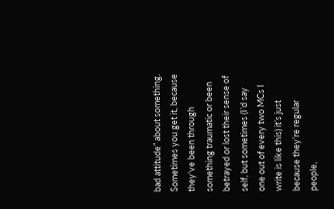bad attitude” about something. Sometimes you get it, because they’ve been through something traumatic or been betrayed or lost their sense of self, but sometimes (I’d say one out of every two MCs I write is like this) it’s just because they’re regular people,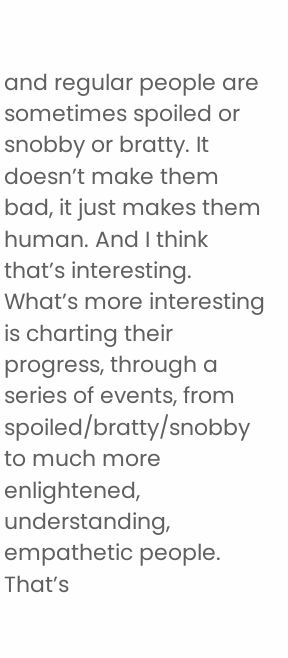and regular people are sometimes spoiled or snobby or bratty. It doesn’t make them bad, it just makes them human. And I think that’s interesting. What’s more interesting is charting their progress, through a series of events, from spoiled/bratty/snobby to much more enlightened, understanding, empathetic people. That’s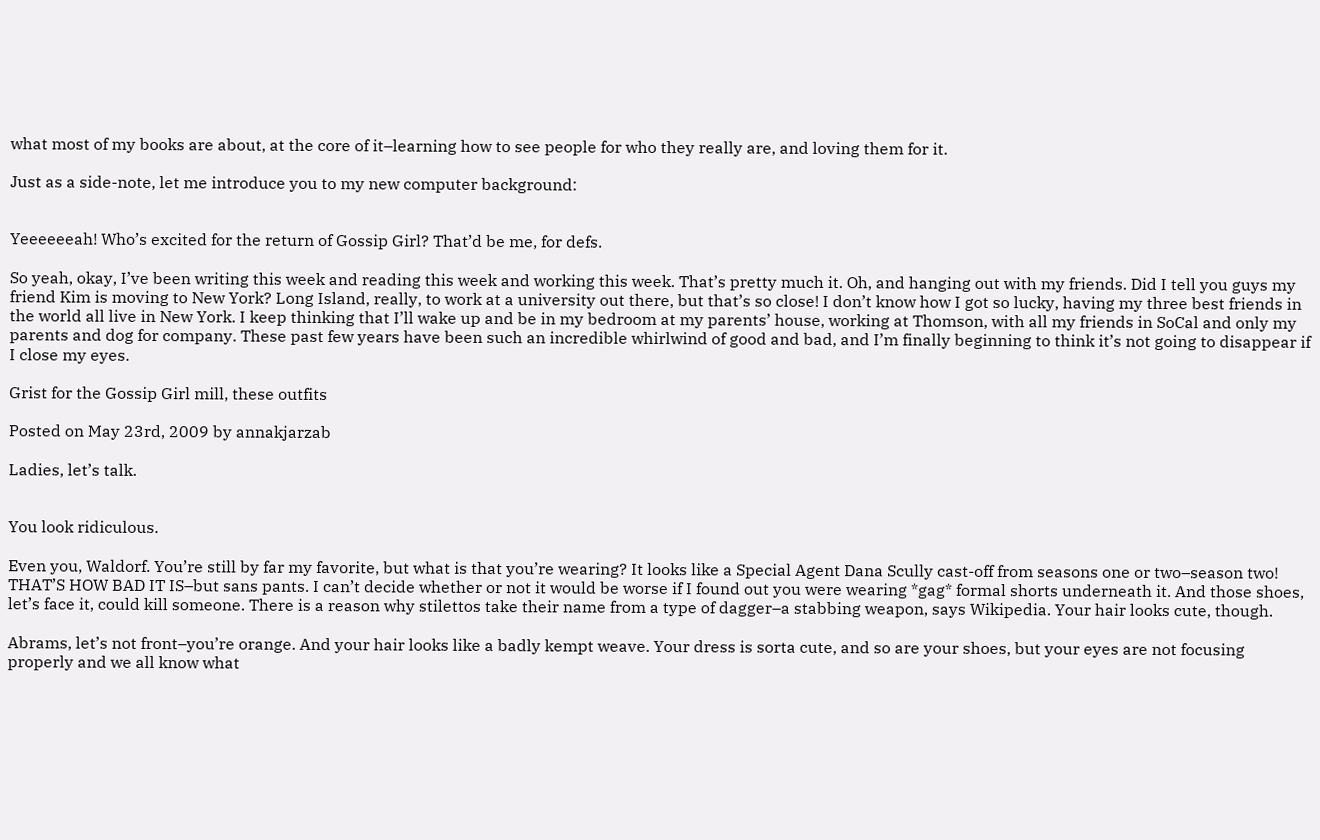what most of my books are about, at the core of it–learning how to see people for who they really are, and loving them for it.

Just as a side-note, let me introduce you to my new computer background:


Yeeeeeeah! Who’s excited for the return of Gossip Girl? That’d be me, for defs.

So yeah, okay, I’ve been writing this week and reading this week and working this week. That’s pretty much it. Oh, and hanging out with my friends. Did I tell you guys my friend Kim is moving to New York? Long Island, really, to work at a university out there, but that’s so close! I don’t know how I got so lucky, having my three best friends in the world all live in New York. I keep thinking that I’ll wake up and be in my bedroom at my parents’ house, working at Thomson, with all my friends in SoCal and only my parents and dog for company. These past few years have been such an incredible whirlwind of good and bad, and I’m finally beginning to think it’s not going to disappear if I close my eyes.

Grist for the Gossip Girl mill, these outfits

Posted on May 23rd, 2009 by annakjarzab

Ladies, let’s talk.


You look ridiculous.

Even you, Waldorf. You’re still by far my favorite, but what is that you’re wearing? It looks like a Special Agent Dana Scully cast-off from seasons one or two–season two! THAT’S HOW BAD IT IS–but sans pants. I can’t decide whether or not it would be worse if I found out you were wearing *gag* formal shorts underneath it. And those shoes, let’s face it, could kill someone. There is a reason why stilettos take their name from a type of dagger–a stabbing weapon, says Wikipedia. Your hair looks cute, though.

Abrams, let’s not front–you’re orange. And your hair looks like a badly kempt weave. Your dress is sorta cute, and so are your shoes, but your eyes are not focusing properly and we all know what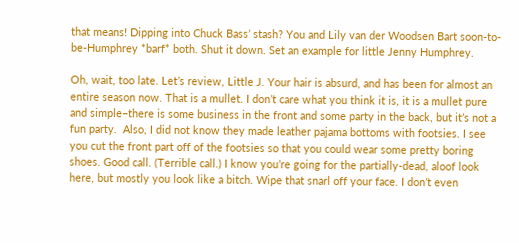that means! Dipping into Chuck Bass’ stash? You and Lily van der Woodsen Bart soon-to-be-Humphrey *barf* both. Shut it down. Set an example for little Jenny Humphrey.

Oh, wait, too late. Let’s review, Little J. Your hair is absurd, and has been for almost an entire season now. That is a mullet. I don’t care what you think it is, it is a mullet pure and simple–there is some business in the front and some party in the back, but it’s not a fun party.  Also, I did not know they made leather pajama bottoms with footsies. I see you cut the front part off of the footsies so that you could wear some pretty boring shoes. Good call. (Terrible call.) I know you’re going for the partially-dead, aloof look here, but mostly you look like a bitch. Wipe that snarl off your face. I don’t even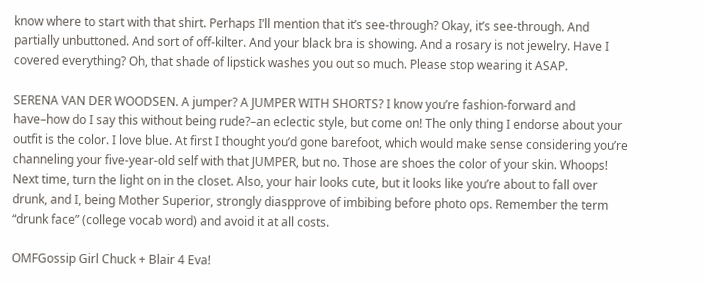know where to start with that shirt. Perhaps I’ll mention that it’s see-through? Okay, it’s see-through. And partially unbuttoned. And sort of off-kilter. And your black bra is showing. And a rosary is not jewelry. Have I covered everything? Oh, that shade of lipstick washes you out so much. Please stop wearing it ASAP.

SERENA VAN DER WOODSEN. A jumper? A JUMPER WITH SHORTS? I know you’re fashion-forward and have–how do I say this without being rude?–an eclectic style, but come on! The only thing I endorse about your outfit is the color. I love blue. At first I thought you’d gone barefoot, which would make sense considering you’re channeling your five-year-old self with that JUMPER, but no. Those are shoes the color of your skin. Whoops! Next time, turn the light on in the closet. Also, your hair looks cute, but it looks like you’re about to fall over drunk, and I, being Mother Superior, strongly diaspprove of imbibing before photo ops. Remember the term “drunk face” (college vocab word) and avoid it at all costs.

OMFGossip Girl Chuck + Blair 4 Eva!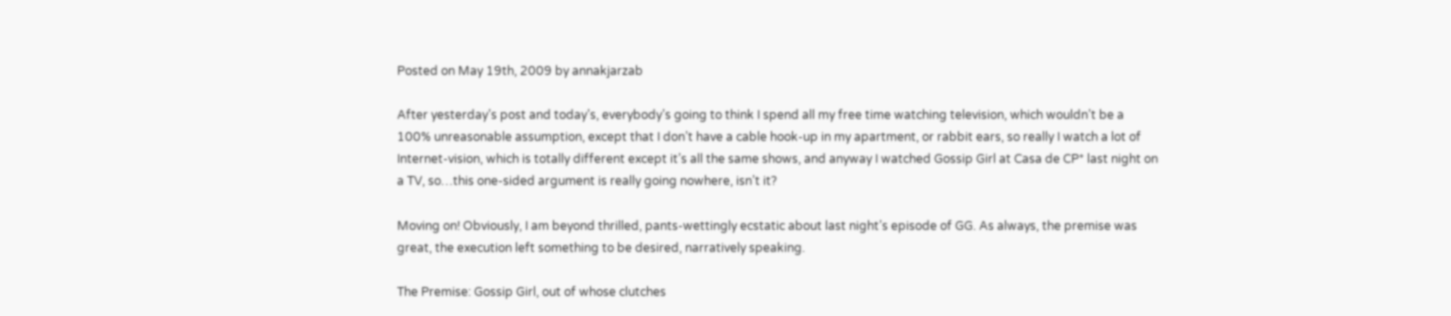Posted on May 19th, 2009 by annakjarzab

After yesterday’s post and today’s, everybody’s going to think I spend all my free time watching television, which wouldn’t be a 100% unreasonable assumption, except that I don’t have a cable hook-up in my apartment, or rabbit ears, so really I watch a lot of Internet-vision, which is totally different except it’s all the same shows, and anyway I watched Gossip Girl at Casa de CP* last night on a TV, so…this one-sided argument is really going nowhere, isn’t it?

Moving on! Obviously, I am beyond thrilled, pants-wettingly ecstatic about last night’s episode of GG. As always, the premise was great, the execution left something to be desired, narratively speaking.

The Premise: Gossip Girl, out of whose clutches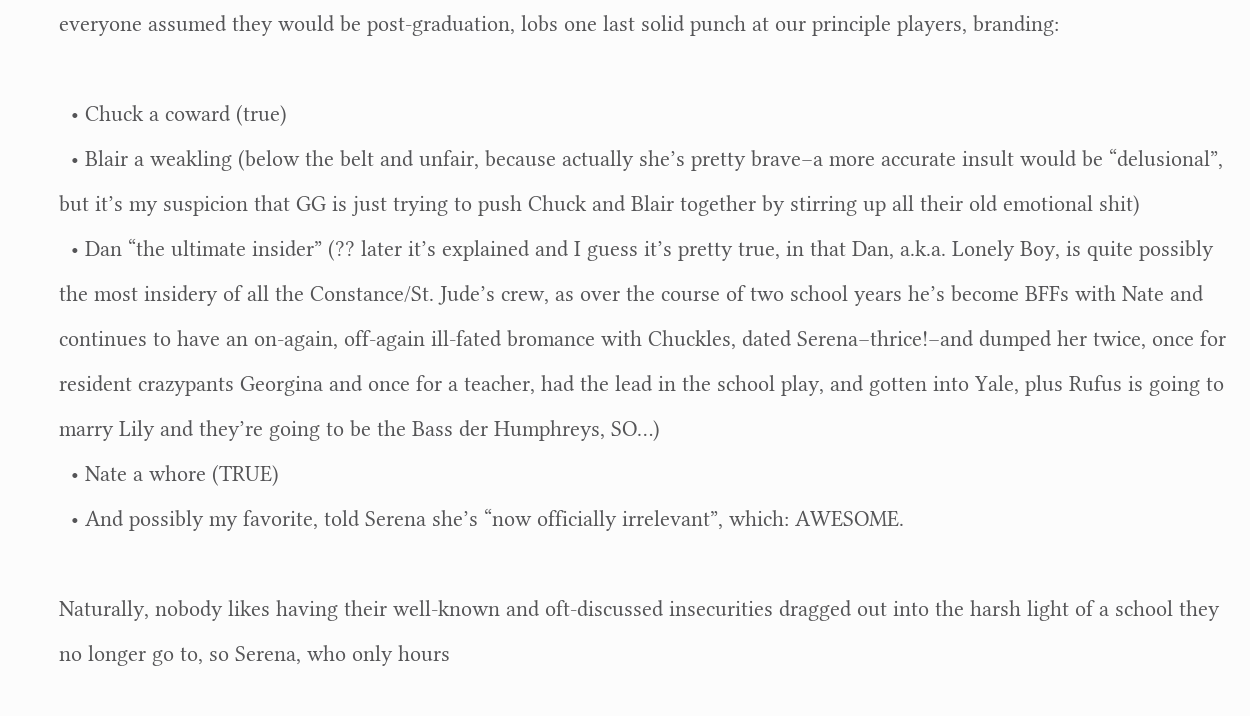everyone assumed they would be post-graduation, lobs one last solid punch at our principle players, branding:

  • Chuck a coward (true)
  • Blair a weakling (below the belt and unfair, because actually she’s pretty brave–a more accurate insult would be “delusional”, but it’s my suspicion that GG is just trying to push Chuck and Blair together by stirring up all their old emotional shit)
  • Dan “the ultimate insider” (?? later it’s explained and I guess it’s pretty true, in that Dan, a.k.a. Lonely Boy, is quite possibly the most insidery of all the Constance/St. Jude’s crew, as over the course of two school years he’s become BFFs with Nate and continues to have an on-again, off-again ill-fated bromance with Chuckles, dated Serena–thrice!–and dumped her twice, once for resident crazypants Georgina and once for a teacher, had the lead in the school play, and gotten into Yale, plus Rufus is going to marry Lily and they’re going to be the Bass der Humphreys, SO…)
  • Nate a whore (TRUE)
  • And possibly my favorite, told Serena she’s “now officially irrelevant”, which: AWESOME.

Naturally, nobody likes having their well-known and oft-discussed insecurities dragged out into the harsh light of a school they no longer go to, so Serena, who only hours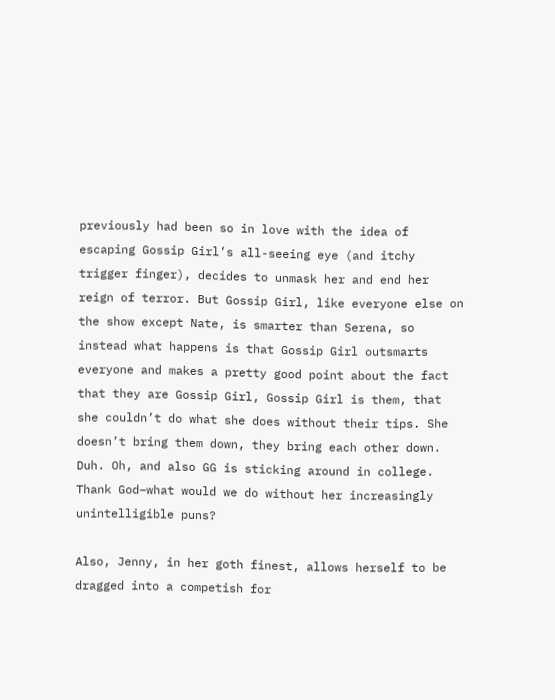previously had been so in love with the idea of escaping Gossip Girl’s all-seeing eye (and itchy trigger finger), decides to unmask her and end her reign of terror. But Gossip Girl, like everyone else on the show except Nate, is smarter than Serena, so instead what happens is that Gossip Girl outsmarts everyone and makes a pretty good point about the fact that they are Gossip Girl, Gossip Girl is them, that she couldn’t do what she does without their tips. She doesn’t bring them down, they bring each other down. Duh. Oh, and also GG is sticking around in college. Thank God–what would we do without her increasingly unintelligible puns?

Also, Jenny, in her goth finest, allows herself to be dragged into a competish for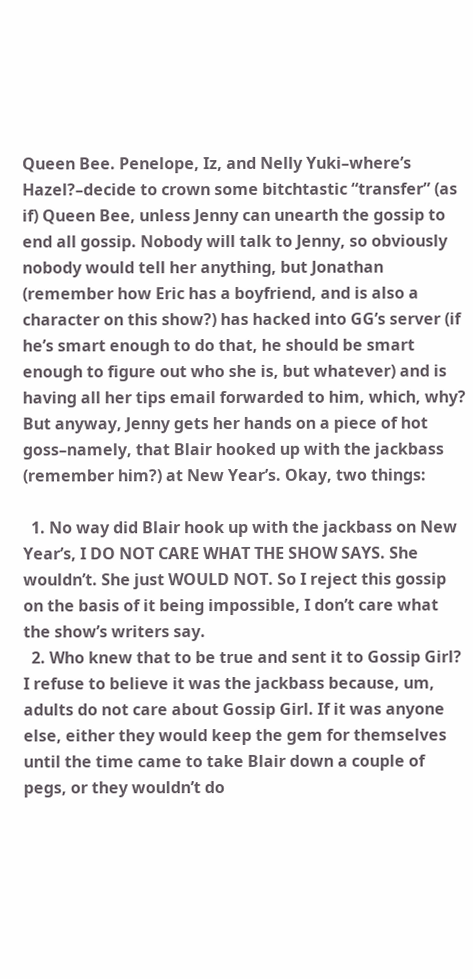Queen Bee. Penelope, Iz, and Nelly Yuki–where’s Hazel?–decide to crown some bitchtastic “transfer” (as if) Queen Bee, unless Jenny can unearth the gossip to end all gossip. Nobody will talk to Jenny, so obviously nobody would tell her anything, but Jonathan (remember how Eric has a boyfriend, and is also a character on this show?) has hacked into GG’s server (if he’s smart enough to do that, he should be smart enough to figure out who she is, but whatever) and is having all her tips email forwarded to him, which, why? But anyway, Jenny gets her hands on a piece of hot goss–namely, that Blair hooked up with the jackbass (remember him?) at New Year’s. Okay, two things:

  1. No way did Blair hook up with the jackbass on New Year’s, I DO NOT CARE WHAT THE SHOW SAYS. She wouldn’t. She just WOULD NOT. So I reject this gossip on the basis of it being impossible, I don’t care what the show’s writers say.
  2. Who knew that to be true and sent it to Gossip Girl? I refuse to believe it was the jackbass because, um, adults do not care about Gossip Girl. If it was anyone else, either they would keep the gem for themselves until the time came to take Blair down a couple of pegs, or they wouldn’t do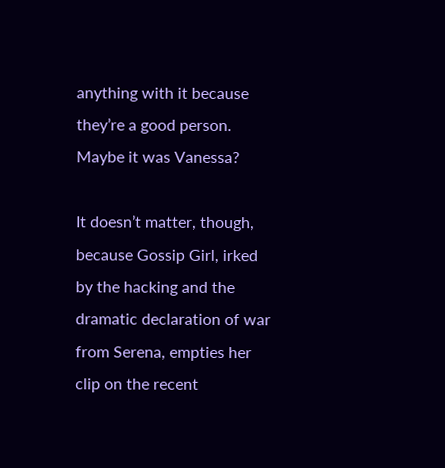anything with it because they’re a good person. Maybe it was Vanessa?

It doesn’t matter, though, because Gossip Girl, irked by the hacking and the dramatic declaration of war from Serena, empties her clip on the recent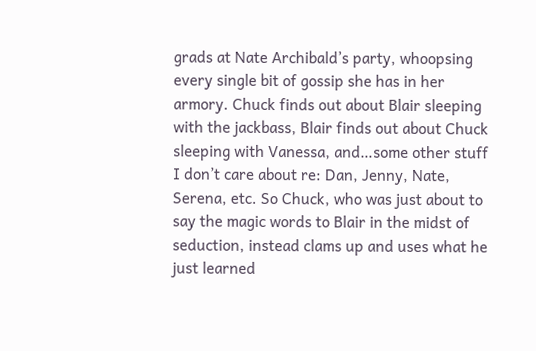grads at Nate Archibald’s party, whoopsing every single bit of gossip she has in her armory. Chuck finds out about Blair sleeping with the jackbass, Blair finds out about Chuck sleeping with Vanessa, and…some other stuff I don’t care about re: Dan, Jenny, Nate, Serena, etc. So Chuck, who was just about to say the magic words to Blair in the midst of seduction, instead clams up and uses what he just learned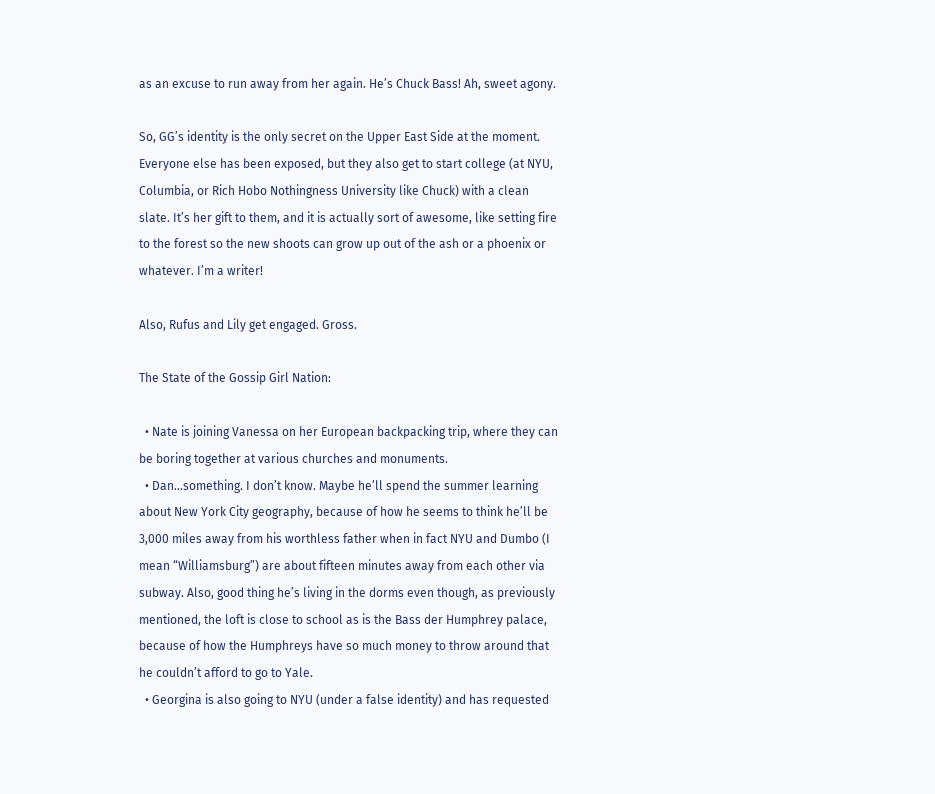as an excuse to run away from her again. He’s Chuck Bass! Ah, sweet agony.

So, GG’s identity is the only secret on the Upper East Side at the moment. Everyone else has been exposed, but they also get to start college (at NYU, Columbia, or Rich Hobo Nothingness University like Chuck) with a clean slate. It’s her gift to them, and it is actually sort of awesome, like setting fire to the forest so the new shoots can grow up out of the ash or a phoenix or whatever. I’m a writer!

Also, Rufus and Lily get engaged. Gross.

The State of the Gossip Girl Nation:

  • Nate is joining Vanessa on her European backpacking trip, where they can be boring together at various churches and monuments.
  • Dan…something. I don’t know. Maybe he’ll spend the summer learning about New York City geography, because of how he seems to think he’ll be 3,000 miles away from his worthless father when in fact NYU and Dumbo (I mean “Williamsburg”) are about fifteen minutes away from each other via subway. Also, good thing he’s living in the dorms even though, as previously mentioned, the loft is close to school as is the Bass der Humphrey palace, because of how the Humphreys have so much money to throw around that he couldn’t afford to go to Yale.
  • Georgina is also going to NYU (under a false identity) and has requested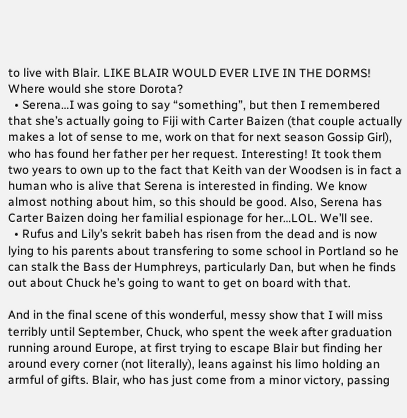to live with Blair. LIKE BLAIR WOULD EVER LIVE IN THE DORMS! Where would she store Dorota?
  • Serena…I was going to say “something”, but then I remembered that she’s actually going to Fiji with Carter Baizen (that couple actually makes a lot of sense to me, work on that for next season Gossip Girl), who has found her father per her request. Interesting! It took them two years to own up to the fact that Keith van der Woodsen is in fact a human who is alive that Serena is interested in finding. We know almost nothing about him, so this should be good. Also, Serena has Carter Baizen doing her familial espionage for her…LOL. We’ll see.
  • Rufus and Lily’s sekrit babeh has risen from the dead and is now lying to his parents about transfering to some school in Portland so he can stalk the Bass der Humphreys, particularly Dan, but when he finds out about Chuck he’s going to want to get on board with that.

And in the final scene of this wonderful, messy show that I will miss terribly until September, Chuck, who spent the week after graduation running around Europe, at first trying to escape Blair but finding her around every corner (not literally), leans against his limo holding an armful of gifts. Blair, who has just come from a minor victory, passing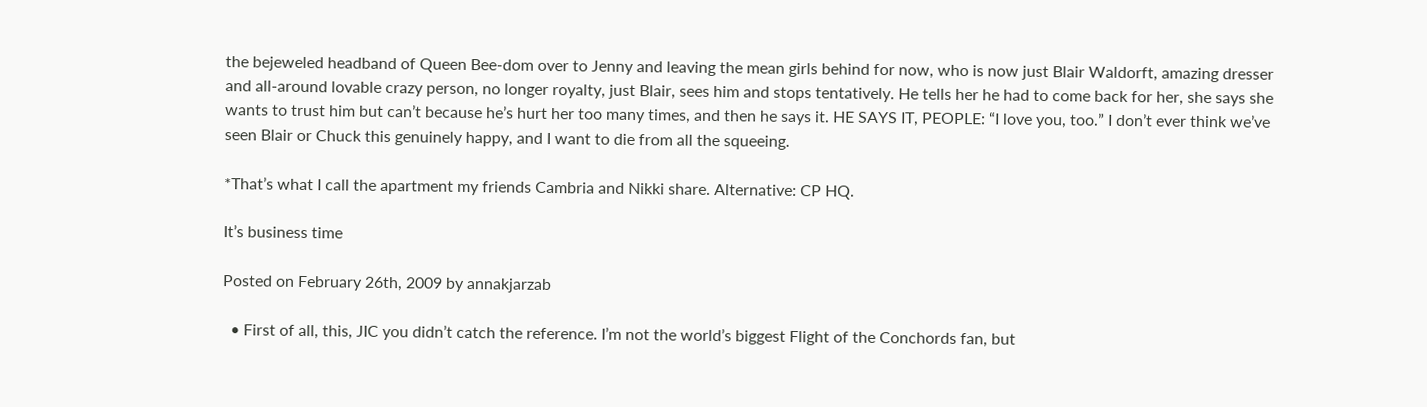the bejeweled headband of Queen Bee-dom over to Jenny and leaving the mean girls behind for now, who is now just Blair Waldorft, amazing dresser and all-around lovable crazy person, no longer royalty, just Blair, sees him and stops tentatively. He tells her he had to come back for her, she says she wants to trust him but can’t because he’s hurt her too many times, and then he says it. HE SAYS IT, PEOPLE: “I love you, too.” I don’t ever think we’ve seen Blair or Chuck this genuinely happy, and I want to die from all the squeeing.

*That’s what I call the apartment my friends Cambria and Nikki share. Alternative: CP HQ.

It’s business time

Posted on February 26th, 2009 by annakjarzab

  • First of all, this, JIC you didn’t catch the reference. I’m not the world’s biggest Flight of the Conchords fan, but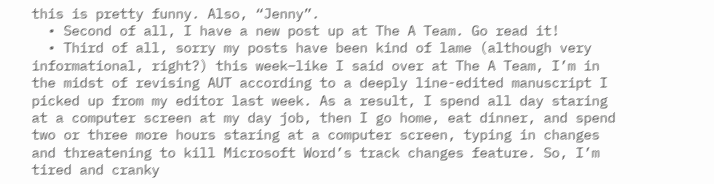this is pretty funny. Also, “Jenny”.
  • Second of all, I have a new post up at The A Team. Go read it!
  • Third of all, sorry my posts have been kind of lame (although very informational, right?) this week–like I said over at The A Team, I’m in the midst of revising AUT according to a deeply line-edited manuscript I picked up from my editor last week. As a result, I spend all day staring at a computer screen at my day job, then I go home, eat dinner, and spend two or three more hours staring at a computer screen, typing in changes and threatening to kill Microsoft Word’s track changes feature. So, I’m tired and cranky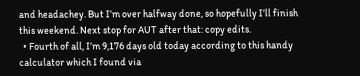and headachey. But I’m over halfway done, so hopefully I’ll finish this weekend. Next stop for AUT after that: copy edits.
  • Fourth of all, I’m 9,176 days old today according to this handy calculator which I found via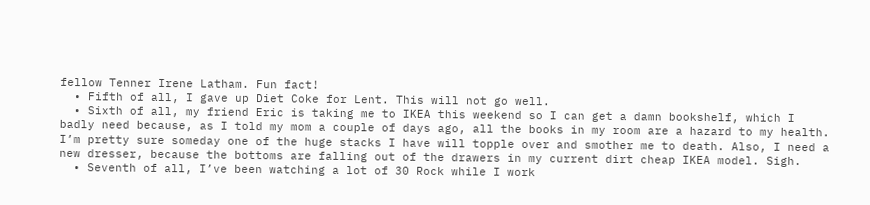fellow Tenner Irene Latham. Fun fact!
  • Fifth of all, I gave up Diet Coke for Lent. This will not go well.
  • Sixth of all, my friend Eric is taking me to IKEA this weekend so I can get a damn bookshelf, which I badly need because, as I told my mom a couple of days ago, all the books in my room are a hazard to my health. I’m pretty sure someday one of the huge stacks I have will topple over and smother me to death. Also, I need a new dresser, because the bottoms are falling out of the drawers in my current dirt cheap IKEA model. Sigh.
  • Seventh of all, I’ve been watching a lot of 30 Rock while I work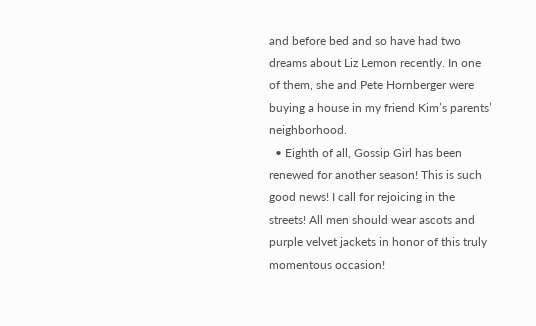and before bed and so have had two dreams about Liz Lemon recently. In one of them, she and Pete Hornberger were buying a house in my friend Kim’s parents’ neighborhood.
  • Eighth of all, Gossip Girl has been renewed for another season! This is such good news! I call for rejoicing in the streets! All men should wear ascots and purple velvet jackets in honor of this truly momentous occasion!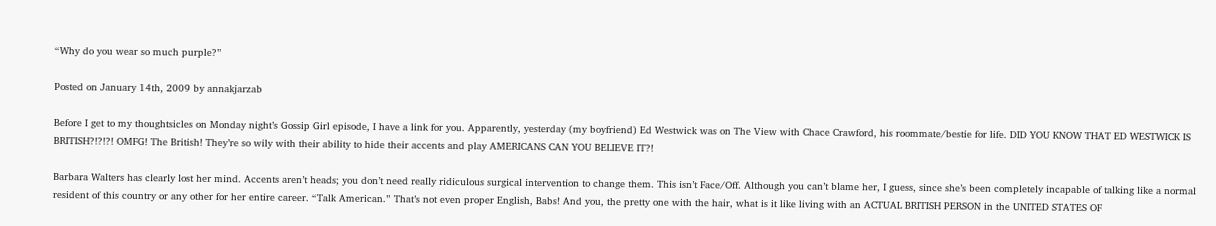“Why do you wear so much purple?”

Posted on January 14th, 2009 by annakjarzab

Before I get to my thoughtsicles on Monday night’s Gossip Girl episode, I have a link for you. Apparently, yesterday (my boyfriend) Ed Westwick was on The View with Chace Crawford, his roommate/bestie for life. DID YOU KNOW THAT ED WESTWICK IS BRITISH?!?!?! OMFG! The British! They’re so wily with their ability to hide their accents and play AMERICANS CAN YOU BELIEVE IT?!

Barbara Walters has clearly lost her mind. Accents aren’t heads; you don’t need really ridiculous surgical intervention to change them. This isn’t Face/Off. Although you can’t blame her, I guess, since she’s been completely incapable of talking like a normal resident of this country or any other for her entire career. “Talk American.” That’s not even proper English, Babs! And you, the pretty one with the hair, what is it like living with an ACTUAL BRITISH PERSON in the UNITED STATES OF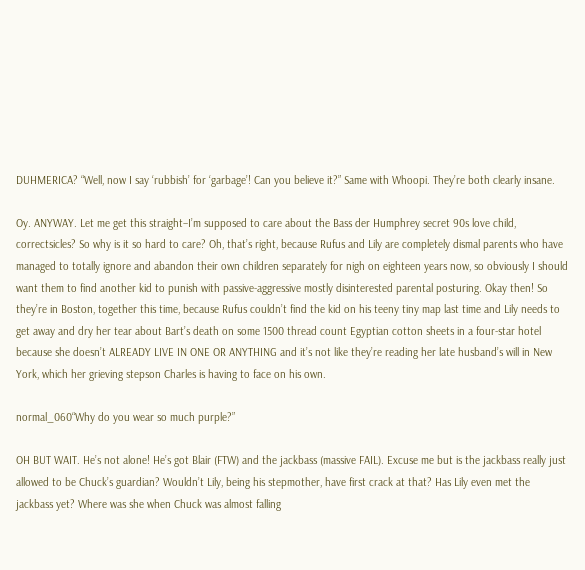DUHMERICA? “Well, now I say ‘rubbish’ for ‘garbage’! Can you believe it?” Same with Whoopi. They’re both clearly insane.

Oy. ANYWAY. Let me get this straight–I’m supposed to care about the Bass der Humphrey secret 90s love child, correctsicles? So why is it so hard to care? Oh, that’s right, because Rufus and Lily are completely dismal parents who have managed to totally ignore and abandon their own children separately for nigh on eighteen years now, so obviously I should want them to find another kid to punish with passive-aggressive mostly disinterested parental posturing. Okay then! So they’re in Boston, together this time, because Rufus couldn’t find the kid on his teeny tiny map last time and Lily needs to get away and dry her tear about Bart’s death on some 1500 thread count Egyptian cotton sheets in a four-star hotel because she doesn’t ALREADY LIVE IN ONE OR ANYTHING and it’s not like they’re reading her late husband’s will in New York, which her grieving stepson Charles is having to face on his own.

normal_060“Why do you wear so much purple?”

OH BUT WAIT. He’s not alone! He’s got Blair (FTW) and the jackbass (massive FAIL). Excuse me but is the jackbass really just allowed to be Chuck’s guardian? Wouldn’t Lily, being his stepmother, have first crack at that? Has Lily even met the jackbass yet? Where was she when Chuck was almost falling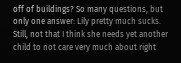off of buildings? So many questions, but only one answer: Lily pretty much sucks. Still, not that I think she needs yet another child to not care very much about right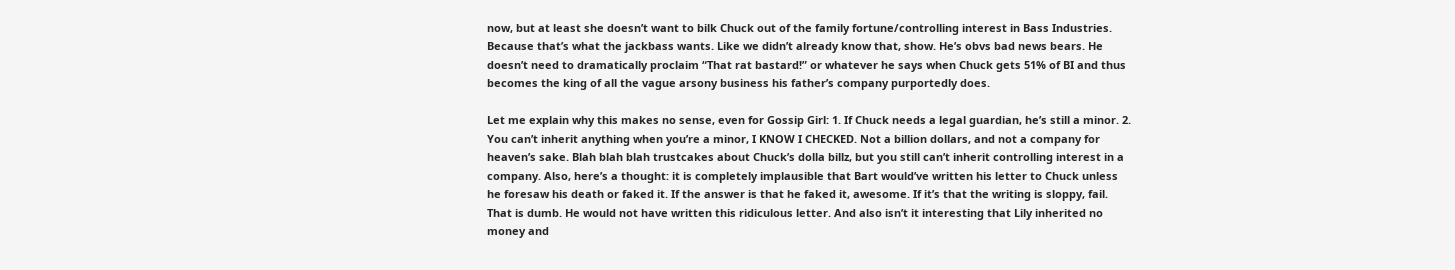now, but at least she doesn’t want to bilk Chuck out of the family fortune/controlling interest in Bass Industries. Because that’s what the jackbass wants. Like we didn’t already know that, show. He’s obvs bad news bears. He doesn’t need to dramatically proclaim “That rat bastard!” or whatever he says when Chuck gets 51% of BI and thus becomes the king of all the vague arsony business his father’s company purportedly does.

Let me explain why this makes no sense, even for Gossip Girl: 1. If Chuck needs a legal guardian, he’s still a minor. 2. You can’t inherit anything when you’re a minor, I KNOW I CHECKED. Not a billion dollars, and not a company for heaven’s sake. Blah blah blah trustcakes about Chuck’s dolla billz, but you still can’t inherit controlling interest in a company. Also, here’s a thought: it is completely implausible that Bart would’ve written his letter to Chuck unless he foresaw his death or faked it. If the answer is that he faked it, awesome. If it’s that the writing is sloppy, fail. That is dumb. He would not have written this ridiculous letter. And also isn’t it interesting that Lily inherited no money and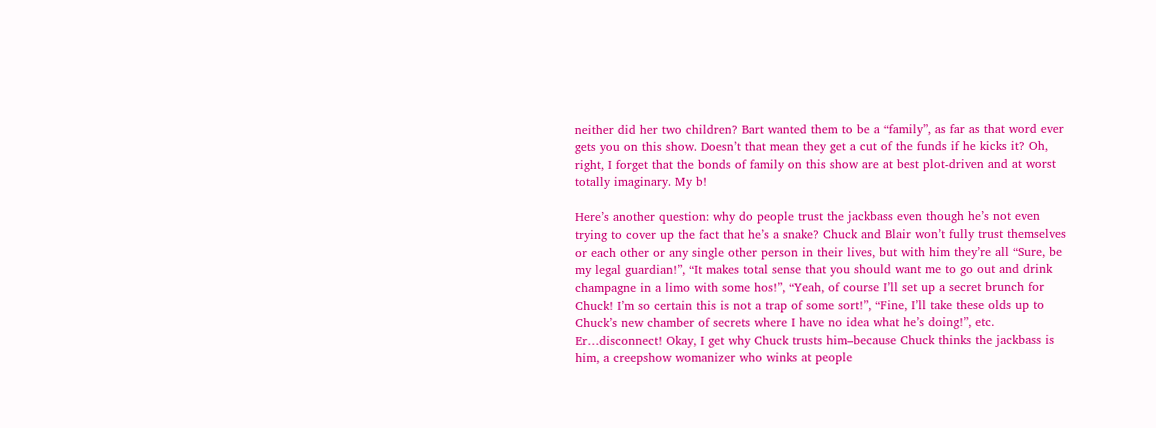neither did her two children? Bart wanted them to be a “family”, as far as that word ever gets you on this show. Doesn’t that mean they get a cut of the funds if he kicks it? Oh, right, I forget that the bonds of family on this show are at best plot-driven and at worst totally imaginary. My b!

Here’s another question: why do people trust the jackbass even though he’s not even trying to cover up the fact that he’s a snake? Chuck and Blair won’t fully trust themselves or each other or any single other person in their lives, but with him they’re all “Sure, be my legal guardian!”, “It makes total sense that you should want me to go out and drink champagne in a limo with some hos!”, “Yeah, of course I’ll set up a secret brunch for Chuck! I’m so certain this is not a trap of some sort!”, “Fine, I’ll take these olds up to Chuck’s new chamber of secrets where I have no idea what he’s doing!”, etc. Er…disconnect! Okay, I get why Chuck trusts him–because Chuck thinks the jackbass is him, a creepshow womanizer who winks at people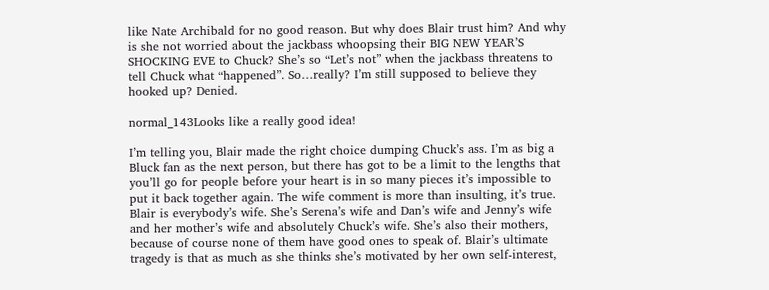like Nate Archibald for no good reason. But why does Blair trust him? And why is she not worried about the jackbass whoopsing their BIG NEW YEAR’S SHOCKING EVE to Chuck? She’s so “Let’s not” when the jackbass threatens to tell Chuck what “happened”. So…really? I’m still supposed to believe they hooked up? Denied.

normal_143Looks like a really good idea!

I’m telling you, Blair made the right choice dumping Chuck’s ass. I’m as big a Bluck fan as the next person, but there has got to be a limit to the lengths that you’ll go for people before your heart is in so many pieces it’s impossible to put it back together again. The wife comment is more than insulting, it’s true. Blair is everybody’s wife. She’s Serena’s wife and Dan’s wife and Jenny’s wife and her mother’s wife and absolutely Chuck’s wife. She’s also their mothers, because of course none of them have good ones to speak of. Blair’s ultimate tragedy is that as much as she thinks she’s motivated by her own self-interest,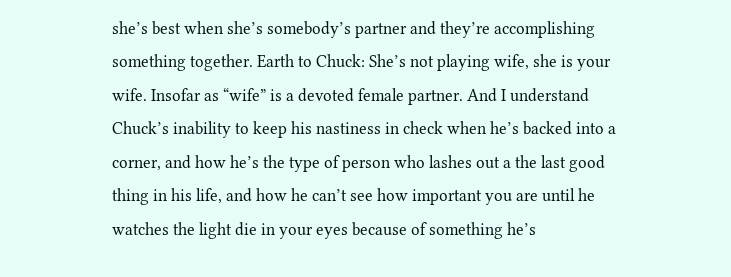she’s best when she’s somebody’s partner and they’re accomplishing something together. Earth to Chuck: She’s not playing wife, she is your wife. Insofar as “wife” is a devoted female partner. And I understand Chuck’s inability to keep his nastiness in check when he’s backed into a corner, and how he’s the type of person who lashes out a the last good thing in his life, and how he can’t see how important you are until he watches the light die in your eyes because of something he’s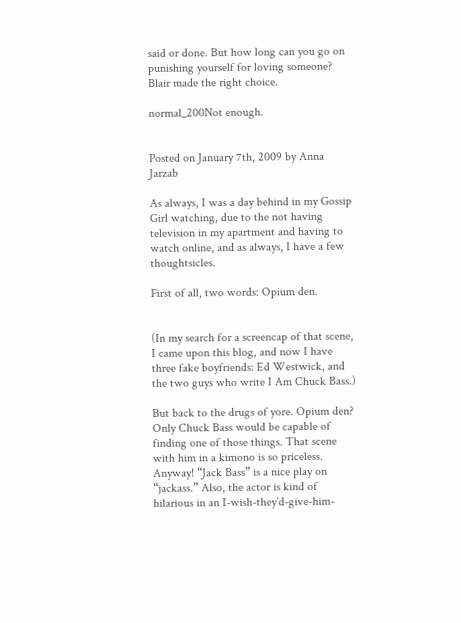said or done. But how long can you go on punishing yourself for loving someone? Blair made the right choice.

normal_200Not enough.


Posted on January 7th, 2009 by Anna Jarzab

As always, I was a day behind in my Gossip Girl watching, due to the not having television in my apartment and having to watch online, and as always, I have a few thoughtsicles.

First of all, two words: Opium den.


(In my search for a screencap of that scene, I came upon this blog, and now I have three fake boyfriends: Ed Westwick, and the two guys who write I Am Chuck Bass.)

But back to the drugs of yore. Opium den? Only Chuck Bass would be capable of finding one of those things. That scene with him in a kimono is so priceless. Anyway! “Jack Bass” is a nice play on “jackass.” Also, the actor is kind of hilarious in an I-wish-they’d-give-him-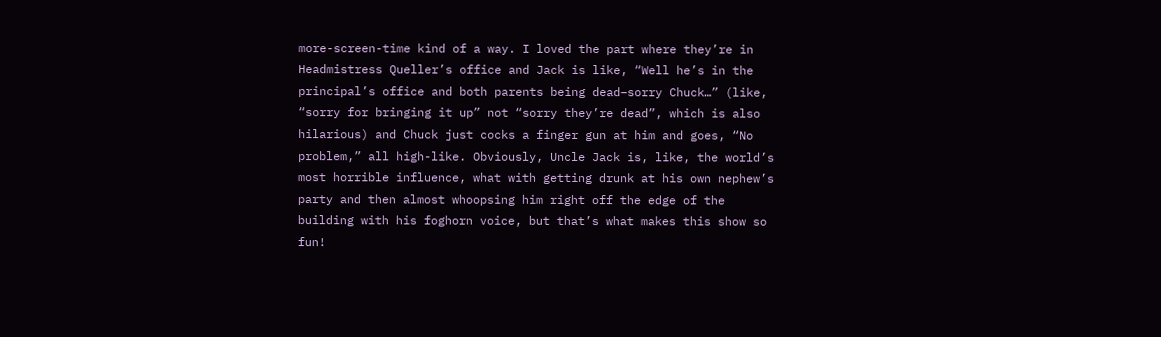more-screen-time kind of a way. I loved the part where they’re in Headmistress Queller’s office and Jack is like, “Well he’s in the principal’s office and both parents being dead–sorry Chuck…” (like, “sorry for bringing it up” not “sorry they’re dead”, which is also hilarious) and Chuck just cocks a finger gun at him and goes, “No problem,” all high-like. Obviously, Uncle Jack is, like, the world’s most horrible influence, what with getting drunk at his own nephew’s party and then almost whoopsing him right off the edge of the building with his foghorn voice, but that’s what makes this show so fun!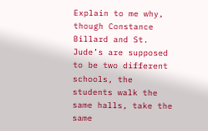Explain to me why, though Constance Billard and St. Jude’s are supposed to be two different schools, the students walk the same halls, take the same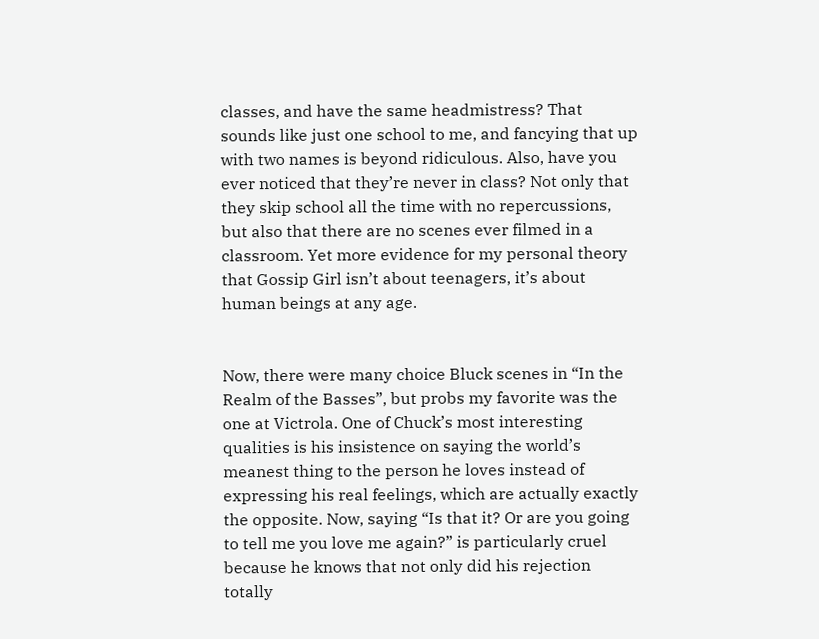classes, and have the same headmistress? That sounds like just one school to me, and fancying that up with two names is beyond ridiculous. Also, have you ever noticed that they’re never in class? Not only that they skip school all the time with no repercussions, but also that there are no scenes ever filmed in a classroom. Yet more evidence for my personal theory that Gossip Girl isn’t about teenagers, it’s about human beings at any age.


Now, there were many choice Bluck scenes in “In the Realm of the Basses”, but probs my favorite was the one at Victrola. One of Chuck’s most interesting qualities is his insistence on saying the world’s meanest thing to the person he loves instead of expressing his real feelings, which are actually exactly the opposite. Now, saying “Is that it? Or are you going to tell me you love me again?” is particularly cruel because he knows that not only did his rejection totally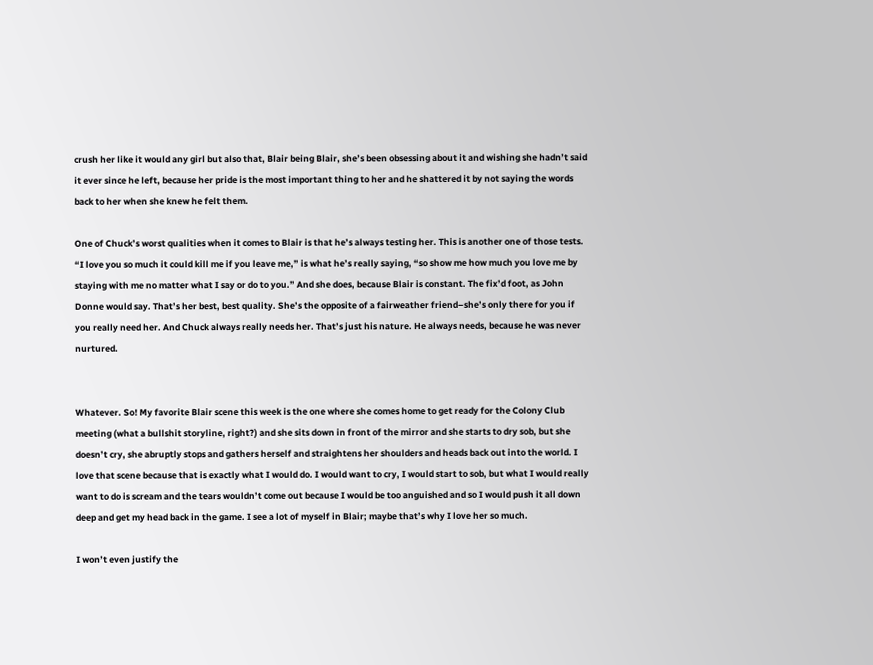crush her like it would any girl but also that, Blair being Blair, she’s been obsessing about it and wishing she hadn’t said it ever since he left, because her pride is the most important thing to her and he shattered it by not saying the words back to her when she knew he felt them.

One of Chuck’s worst qualities when it comes to Blair is that he’s always testing her. This is another one of those tests. “I love you so much it could kill me if you leave me,” is what he’s really saying, “so show me how much you love me by staying with me no matter what I say or do to you.” And she does, because Blair is constant. The fix’d foot, as John Donne would say. That’s her best, best quality. She’s the opposite of a fairweather friend–she’s only there for you if you really need her. And Chuck always really needs her. That’s just his nature. He always needs, because he was never nurtured.


Whatever. So! My favorite Blair scene this week is the one where she comes home to get ready for the Colony Club meeting (what a bullshit storyline, right?) and she sits down in front of the mirror and she starts to dry sob, but she doesn’t cry, she abruptly stops and gathers herself and straightens her shoulders and heads back out into the world. I love that scene because that is exactly what I would do. I would want to cry, I would start to sob, but what I would really want to do is scream and the tears wouldn’t come out because I would be too anguished and so I would push it all down deep and get my head back in the game. I see a lot of myself in Blair; maybe that’s why I love her so much.

I won’t even justify the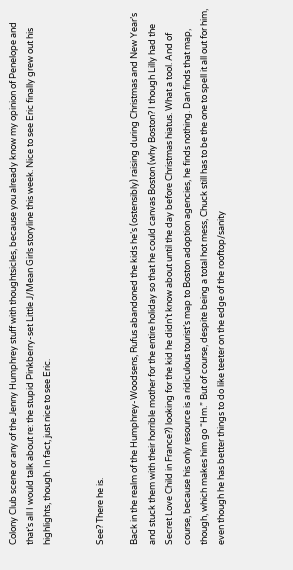Colony Club scene or any of the Jenny Humphrey stuff with thoughtsicles, because you already know my opinion of Penelope and that’s all I would talk about re: the stupid Pinkberry-set Little J/Mean Girls storyline this week. Nice to see Eric finally grew out his highlights, though. In fact, just nice to see Eric.


See? There he is.

Back in the realm of the Humphrey-Woodsens, Rufus abandoned the kids he’s (ostensibly) raising during Christmas and New Year’s and stuck them with their horrible mother for the entire holiday so that he could canvas Boston (why Boston? I though Lilly had the Secret Love Child in France?) looking for the kid he didn’t know about until the day before Christmas hiatus. What a tool. And of course, because his only resource is a ridiculous tourist’s map to Boston adoption agencies, he finds nothing. Dan finds that map, though, which makes him go “Hm.” But of course, despite being a total hot mess, Chuck still has to be the one to spell it all out for him, even though he has better things to do like teeter on the edge of the rooftop/sanity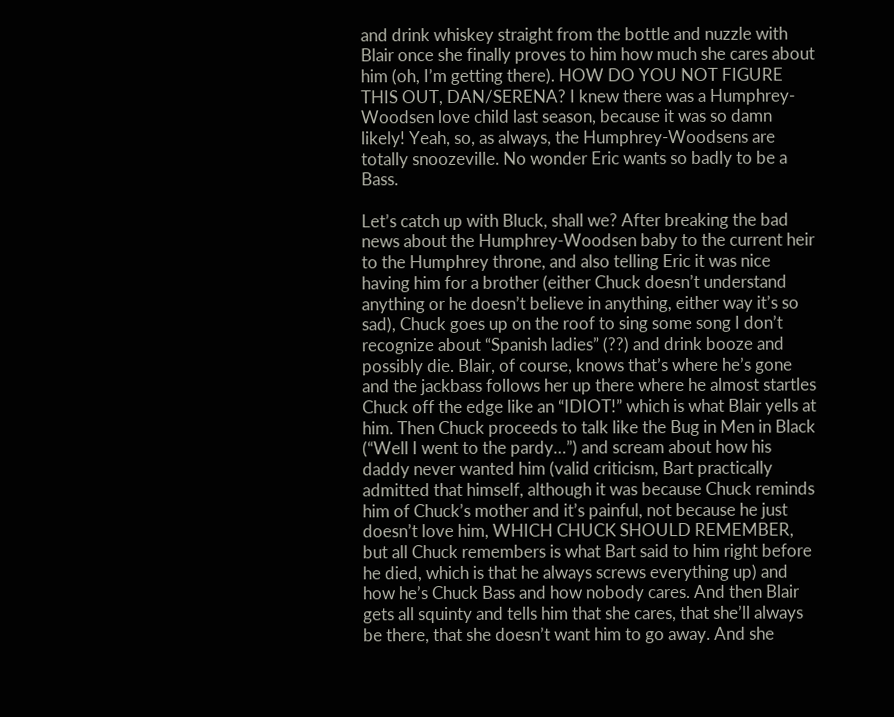and drink whiskey straight from the bottle and nuzzle with Blair once she finally proves to him how much she cares about him (oh, I’m getting there). HOW DO YOU NOT FIGURE THIS OUT, DAN/SERENA? I knew there was a Humphrey-Woodsen love child last season, because it was so damn likely! Yeah, so, as always, the Humphrey-Woodsens are totally snoozeville. No wonder Eric wants so badly to be a Bass.

Let’s catch up with Bluck, shall we? After breaking the bad news about the Humphrey-Woodsen baby to the current heir to the Humphrey throne, and also telling Eric it was nice having him for a brother (either Chuck doesn’t understand anything or he doesn’t believe in anything, either way it’s so sad), Chuck goes up on the roof to sing some song I don’t recognize about “Spanish ladies” (??) and drink booze and possibly die. Blair, of course, knows that’s where he’s gone and the jackbass follows her up there where he almost startles Chuck off the edge like an “IDIOT!” which is what Blair yells at him. Then Chuck proceeds to talk like the Bug in Men in Black (“Well I went to the pardy…”) and scream about how his daddy never wanted him (valid criticism, Bart practically admitted that himself, although it was because Chuck reminds him of Chuck’s mother and it’s painful, not because he just doesn’t love him, WHICH CHUCK SHOULD REMEMBER, but all Chuck remembers is what Bart said to him right before he died, which is that he always screws everything up) and how he’s Chuck Bass and how nobody cares. And then Blair gets all squinty and tells him that she cares, that she’ll always be there, that she doesn’t want him to go away. And she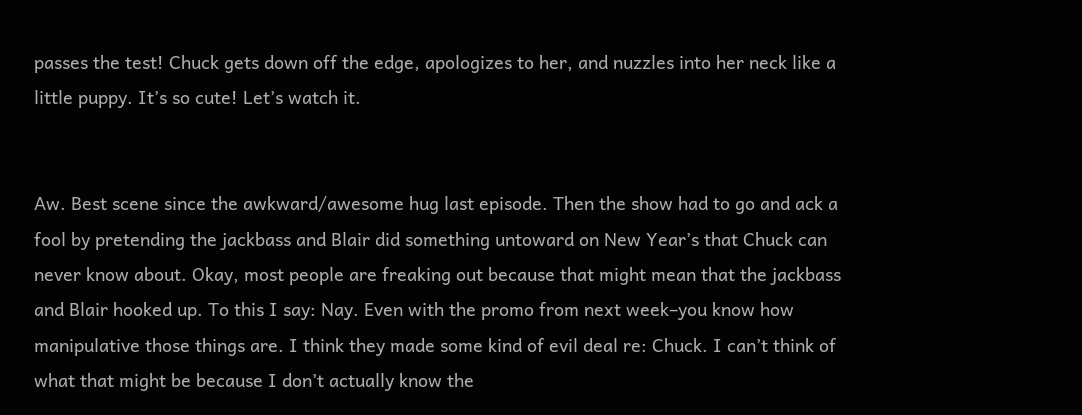passes the test! Chuck gets down off the edge, apologizes to her, and nuzzles into her neck like a little puppy. It’s so cute! Let’s watch it.


Aw. Best scene since the awkward/awesome hug last episode. Then the show had to go and ack a fool by pretending the jackbass and Blair did something untoward on New Year’s that Chuck can never know about. Okay, most people are freaking out because that might mean that the jackbass and Blair hooked up. To this I say: Nay. Even with the promo from next week–you know how manipulative those things are. I think they made some kind of evil deal re: Chuck. I can’t think of what that might be because I don’t actually know the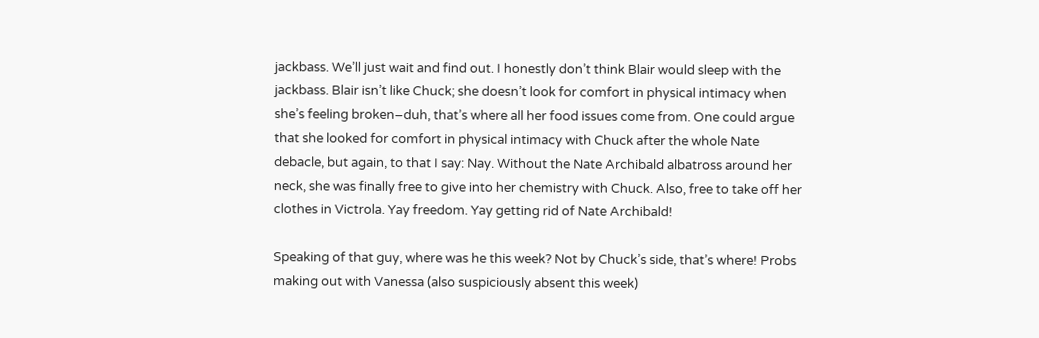jackbass. We’ll just wait and find out. I honestly don’t think Blair would sleep with the jackbass. Blair isn’t like Chuck; she doesn’t look for comfort in physical intimacy when she’s feeling broken–duh, that’s where all her food issues come from. One could argue that she looked for comfort in physical intimacy with Chuck after the whole Nate debacle, but again, to that I say: Nay. Without the Nate Archibald albatross around her neck, she was finally free to give into her chemistry with Chuck. Also, free to take off her clothes in Victrola. Yay freedom. Yay getting rid of Nate Archibald!

Speaking of that guy, where was he this week? Not by Chuck’s side, that’s where! Probs making out with Vanessa (also suspiciously absent this week)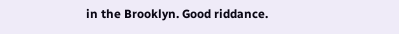in the Brooklyn. Good riddance.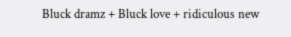Bluck dramz + Bluck love + ridiculous new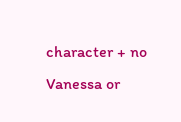character + no Vanessa or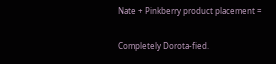Nate + Pinkberry product placement =


Completely Dorota-fied.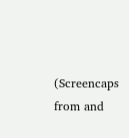(Screencaps from and